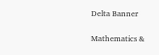Delta Banner

Mathematics &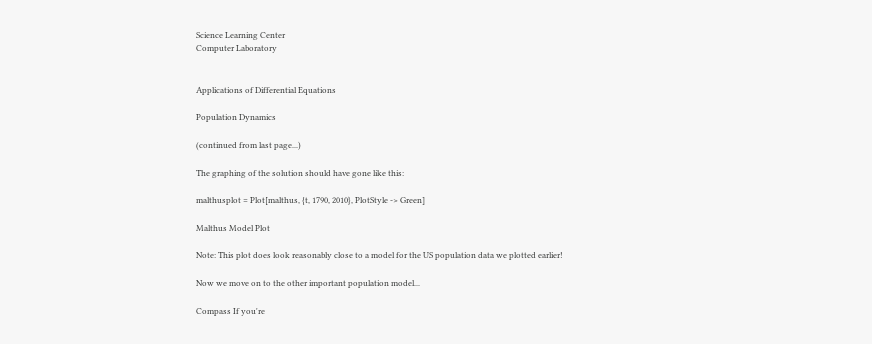Science Learning Center
Computer Laboratory


Applications of Differential Equations

Population Dynamics

(continued from last page...)

The graphing of the solution should have gone like this:

malthusplot = Plot[malthus, {t, 1790, 2010}, PlotStyle -> Green]

Malthus Model Plot

Note: This plot does look reasonably close to a model for the US population data we plotted earlier!

Now we move on to the other important population model...

Compass If you're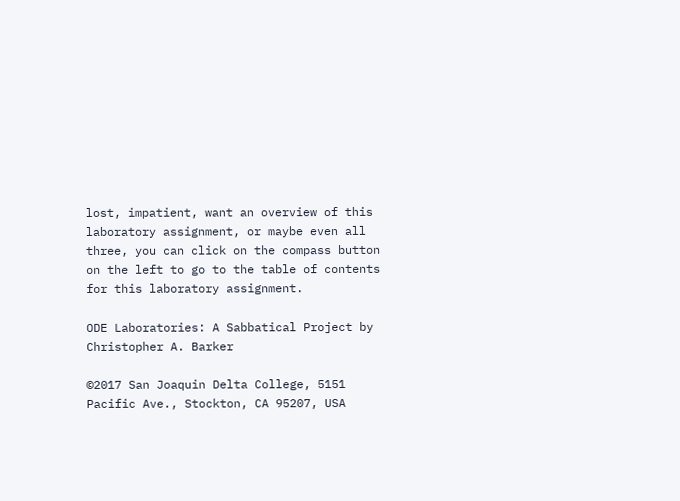lost, impatient, want an overview of this laboratory assignment, or maybe even all three, you can click on the compass button on the left to go to the table of contents for this laboratory assignment.

ODE Laboratories: A Sabbatical Project by Christopher A. Barker

©2017 San Joaquin Delta College, 5151 Pacific Ave., Stockton, CA 95207, USA